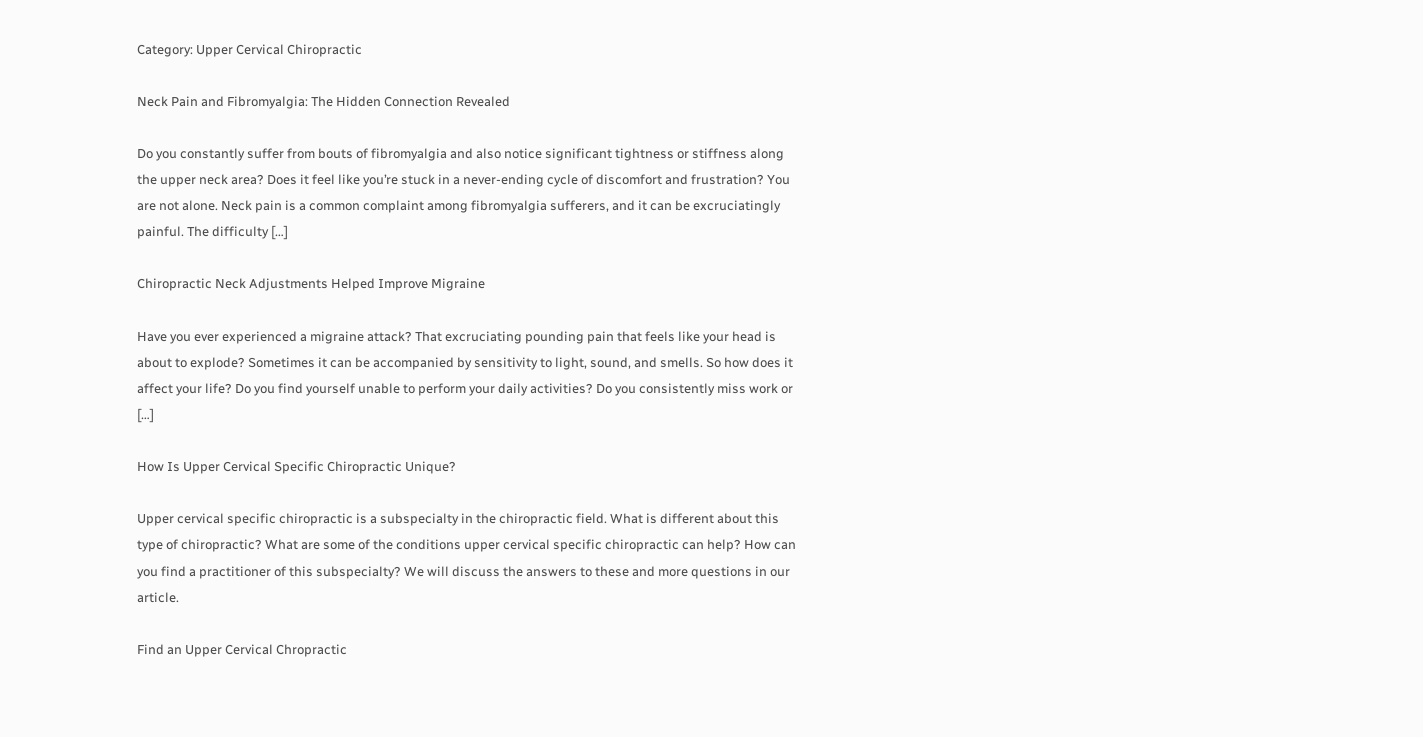Category: Upper Cervical Chiropractic

Neck Pain and Fibromyalgia: The Hidden Connection Revealed

Do you constantly suffer from bouts of fibromyalgia and also notice significant tightness or stiffness along the upper neck area? Does it feel like you’re stuck in a never-ending cycle of discomfort and frustration? You are not alone. Neck pain is a common complaint among fibromyalgia sufferers, and it can be excruciatingly painful. The difficulty […]

Chiropractic Neck Adjustments Helped Improve Migraine

Have you ever experienced a migraine attack? That excruciating pounding pain that feels like your head is about to explode? Sometimes it can be accompanied by sensitivity to light, sound, and smells. So how does it affect your life? Do you find yourself unable to perform your daily activities? Do you consistently miss work or […]

How Is Upper Cervical Specific Chiropractic Unique?

Upper cervical specific chiropractic is a subspecialty in the chiropractic field. What is different about this type of chiropractic? What are some of the conditions upper cervical specific chiropractic can help? How can you find a practitioner of this subspecialty? We will discuss the answers to these and more questions in our article.

Find an Upper Cervical Chropractic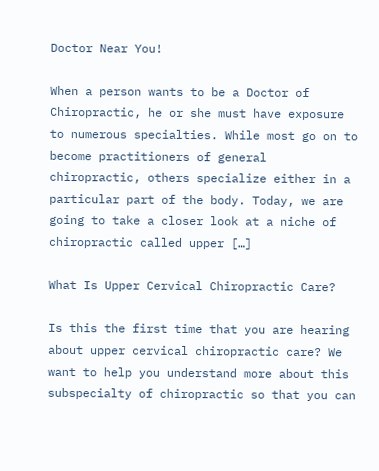Doctor Near You!

When a person wants to be a Doctor of Chiropractic, he or she must have exposure to numerous specialties. While most go on to become practitioners of general chiropractic, others specialize either in a particular part of the body. Today, we are going to take a closer look at a niche of chiropractic called upper […]

What Is Upper Cervical Chiropractic Care?

Is this the first time that you are hearing about upper cervical chiropractic care? We want to help you understand more about this subspecialty of chiropractic so that you can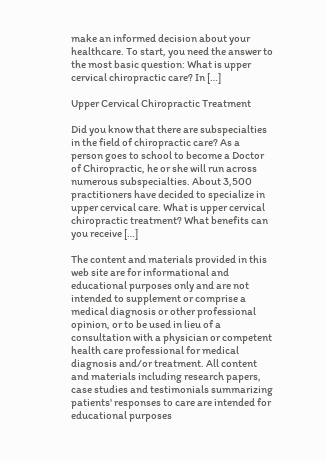make an informed decision about your healthcare. To start, you need the answer to the most basic question: What is upper cervical chiropractic care? In […]

Upper Cervical Chiropractic Treatment

Did you know that there are subspecialties in the field of chiropractic care? As a person goes to school to become a Doctor of Chiropractic, he or she will run across numerous subspecialties. About 3,500 practitioners have decided to specialize in upper cervical care. What is upper cervical chiropractic treatment? What benefits can you receive […]

The content and materials provided in this web site are for informational and educational purposes only and are not intended to supplement or comprise a medical diagnosis or other professional opinion, or to be used in lieu of a consultation with a physician or competent health care professional for medical diagnosis and/or treatment. All content and materials including research papers, case studies and testimonials summarizing patients' responses to care are intended for educational purposes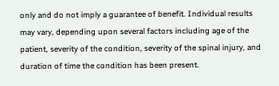only and do not imply a guarantee of benefit. Individual results may vary, depending upon several factors including age of the patient, severity of the condition, severity of the spinal injury, and duration of time the condition has been present.